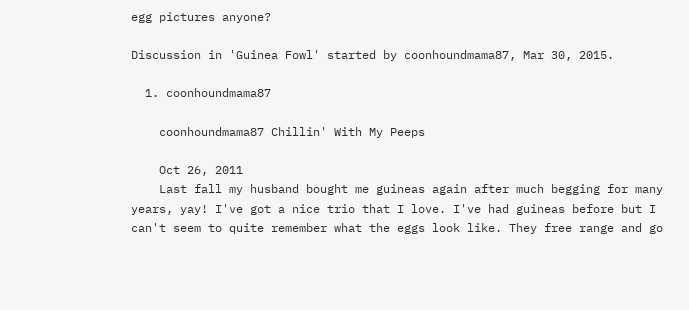egg pictures anyone?

Discussion in 'Guinea Fowl' started by coonhoundmama87, Mar 30, 2015.

  1. coonhoundmama87

    coonhoundmama87 Chillin' With My Peeps

    Oct 26, 2011
    Last fall my husband bought me guineas again after much begging for many years, yay! I've got a nice trio that I love. I've had guineas before but I can't seem to quite remember what the eggs look like. They free range and go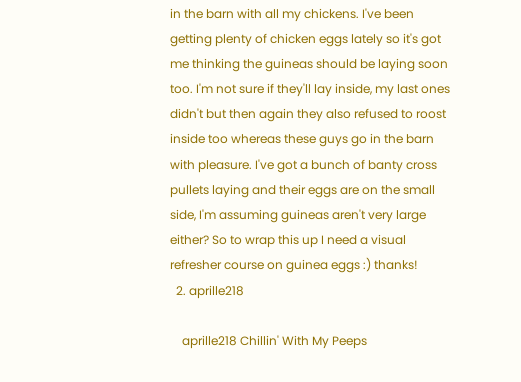in the barn with all my chickens. I've been getting plenty of chicken eggs lately so it's got me thinking the guineas should be laying soon too. I'm not sure if they'll lay inside, my last ones didn't but then again they also refused to roost inside too whereas these guys go in the barn with pleasure. I've got a bunch of banty cross pullets laying and their eggs are on the small side, I'm assuming guineas aren't very large either? So to wrap this up I need a visual refresher course on guinea eggs :) thanks!
  2. aprille218

    aprille218 Chillin' With My Peeps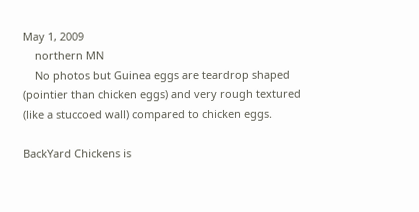May 1, 2009
    northern MN
    No photos but Guinea eggs are teardrop shaped (pointier than chicken eggs) and very rough textured (like a stuccoed wall) compared to chicken eggs.

BackYard Chickens is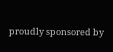proudly sponsored by